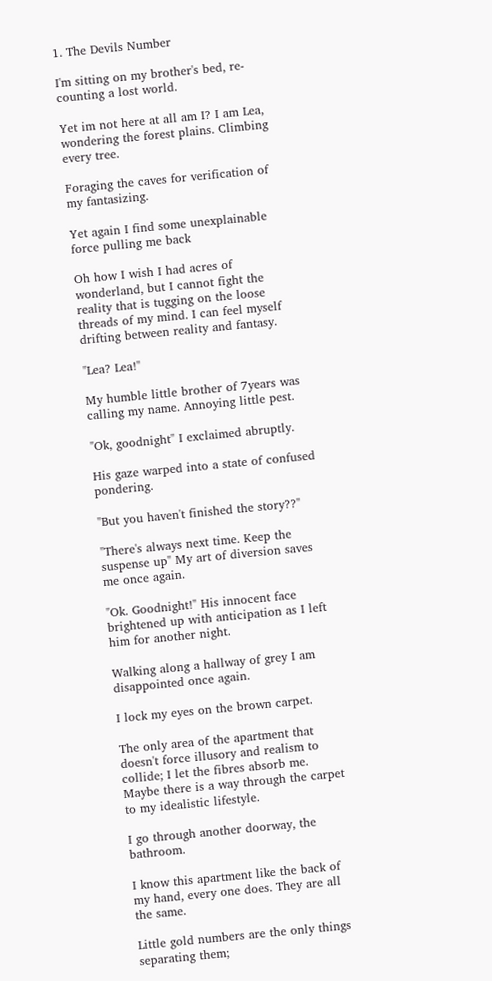1. The Devils Number

I'm sitting on my brother's bed, re-counting a lost world.

Yet im not here at all am I? I am Lea, wondering the forest plains. Climbing every tree.

Foraging the caves for verification of my fantasizing.

Yet again I find some unexplainable force pulling me back

Oh how I wish I had acres of wonderland, but I cannot fight the reality that is tugging on the loose threads of my mind. I can feel myself drifting between reality and fantasy.

"Lea? Lea!"

My humble little brother of 7years was calling my name. Annoying little pest.

"Ok, goodnight" I exclaimed abruptly.

His gaze warped into a state of confused pondering.

"But you haven't finished the story??"

"There's always next time. Keep the suspense up" My art of diversion saves me once again.

"Ok. Goodnight!" His innocent face brightened up with anticipation as I left him for another night.

Walking along a hallway of grey I am disappointed once again.

I lock my eyes on the brown carpet.

The only area of the apartment that doesn't force illusory and realism to collide; I let the fibres absorb me. Maybe there is a way through the carpet to my idealistic lifestyle.

I go through another doorway, the bathroom.

I know this apartment like the back of my hand, every one does. They are all the same.

Little gold numbers are the only things separating them;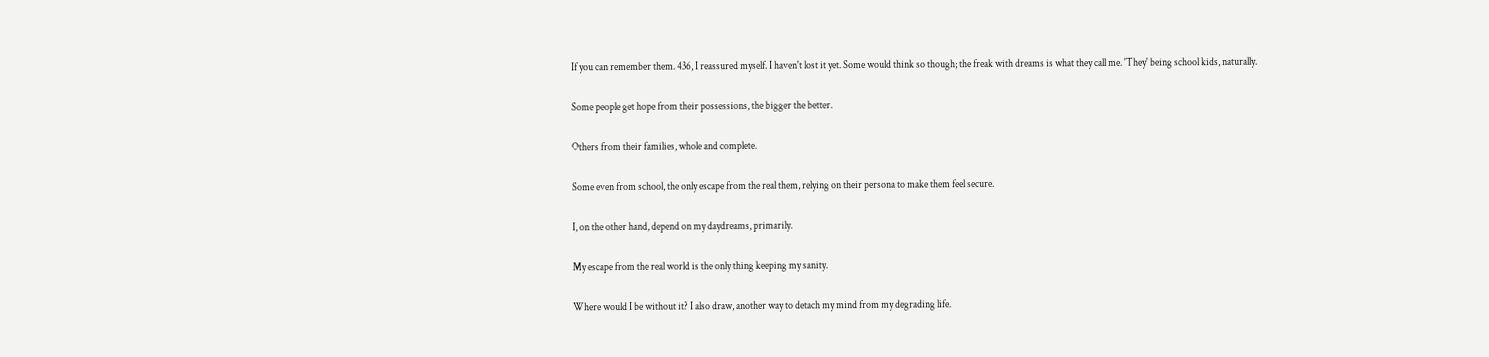If you can remember them. 436, I reassured myself. I haven't lost it yet. Some would think so though; the freak with dreams is what they call me. 'They' being school kids, naturally.

Some people get hope from their possessions, the bigger the better.

Others from their families, whole and complete.

Some even from school, the only escape from the real them, relying on their persona to make them feel secure.

I, on the other hand, depend on my daydreams, primarily.

My escape from the real world is the only thing keeping my sanity.

Where would I be without it? I also draw, another way to detach my mind from my degrading life.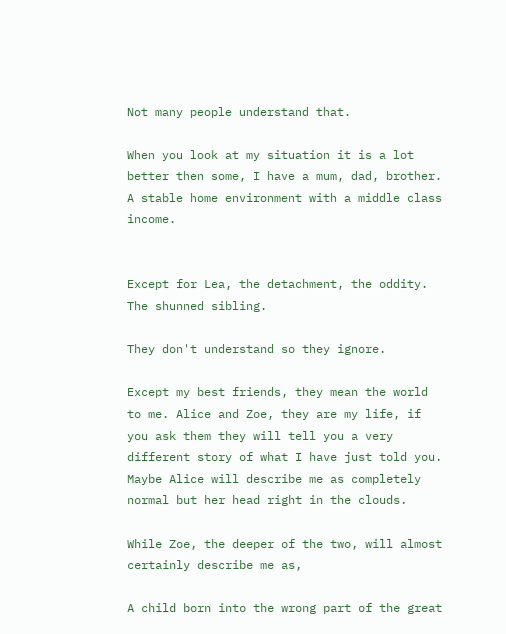Not many people understand that.

When you look at my situation it is a lot better then some, I have a mum, dad, brother. A stable home environment with a middle class income.


Except for Lea, the detachment, the oddity. The shunned sibling.

They don't understand so they ignore.

Except my best friends, they mean the world to me. Alice and Zoe, they are my life, if you ask them they will tell you a very different story of what I have just told you. Maybe Alice will describe me as completely normal but her head right in the clouds.

While Zoe, the deeper of the two, will almost certainly describe me as,

A child born into the wrong part of the great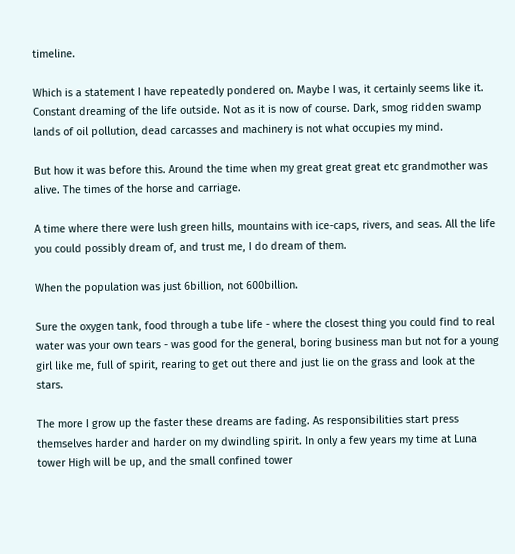timeline.

Which is a statement I have repeatedly pondered on. Maybe I was, it certainly seems like it. Constant dreaming of the life outside. Not as it is now of course. Dark, smog ridden swamp lands of oil pollution, dead carcasses and machinery is not what occupies my mind.

But how it was before this. Around the time when my great great great etc grandmother was alive. The times of the horse and carriage.

A time where there were lush green hills, mountains with ice-caps, rivers, and seas. All the life you could possibly dream of, and trust me, I do dream of them.

When the population was just 6billion, not 600billion.

Sure the oxygen tank, food through a tube life - where the closest thing you could find to real water was your own tears - was good for the general, boring business man but not for a young girl like me, full of spirit, rearing to get out there and just lie on the grass and look at the stars.

The more I grow up the faster these dreams are fading. As responsibilities start press themselves harder and harder on my dwindling spirit. In only a few years my time at Luna tower High will be up, and the small confined tower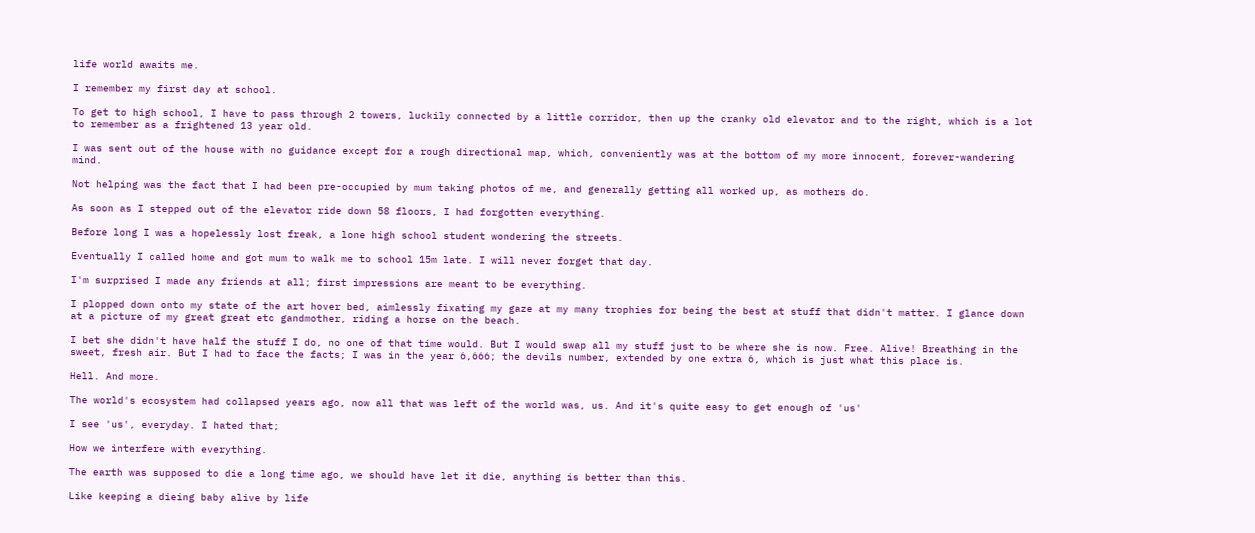life world awaits me.

I remember my first day at school.

To get to high school, I have to pass through 2 towers, luckily connected by a little corridor, then up the cranky old elevator and to the right, which is a lot to remember as a frightened 13 year old.

I was sent out of the house with no guidance except for a rough directional map, which, conveniently was at the bottom of my more innocent, forever-wandering mind.

Not helping was the fact that I had been pre-occupied by mum taking photos of me, and generally getting all worked up, as mothers do.

As soon as I stepped out of the elevator ride down 58 floors, I had forgotten everything.

Before long I was a hopelessly lost freak, a lone high school student wondering the streets.

Eventually I called home and got mum to walk me to school 15m late. I will never forget that day.

I'm surprised I made any friends at all; first impressions are meant to be everything.

I plopped down onto my state of the art hover bed, aimlessly fixating my gaze at my many trophies for being the best at stuff that didn't matter. I glance down at a picture of my great great etc gandmother, riding a horse on the beach.

I bet she didn't have half the stuff I do, no one of that time would. But I would swap all my stuff just to be where she is now. Free. Alive! Breathing in the sweet, fresh air. But I had to face the facts; I was in the year 6,666; the devils number, extended by one extra 6, which is just what this place is.

Hell. And more.

The world's ecosystem had collapsed years ago, now all that was left of the world was, us. And it's quite easy to get enough of 'us'

I see 'us', everyday. I hated that;

How we interfere with everything.

The earth was supposed to die a long time ago, we should have let it die, anything is better than this.

Like keeping a dieing baby alive by life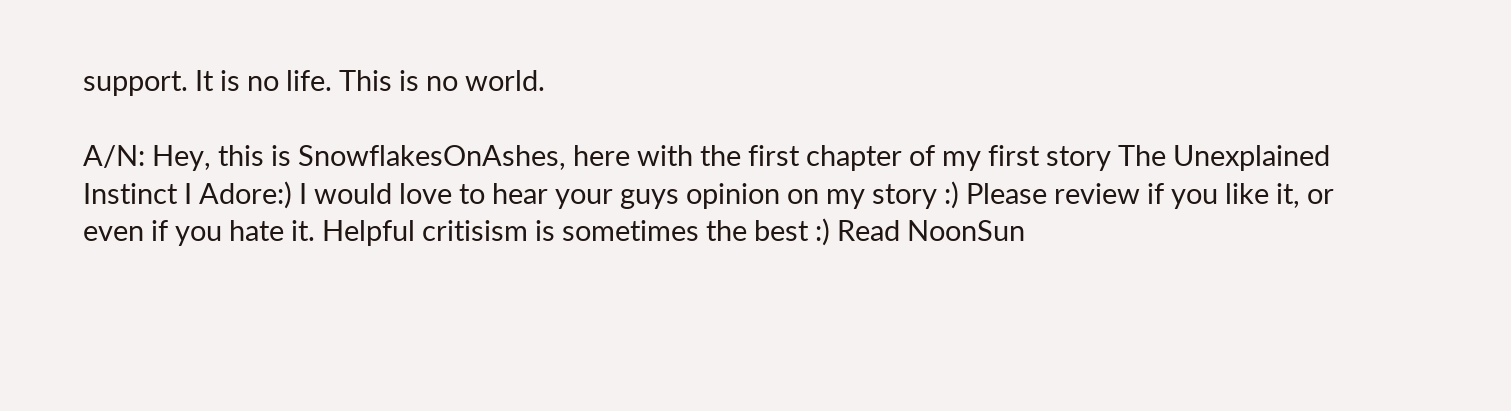support. It is no life. This is no world.

A/N: Hey, this is SnowflakesOnAshes, here with the first chapter of my first story The Unexplained Instinct I Adore:) I would love to hear your guys opinion on my story :) Please review if you like it, or even if you hate it. Helpful critisism is sometimes the best :) Read NoonSun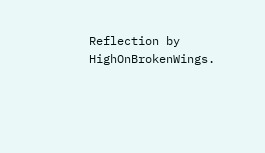Reflection by HighOnBrokenWings.